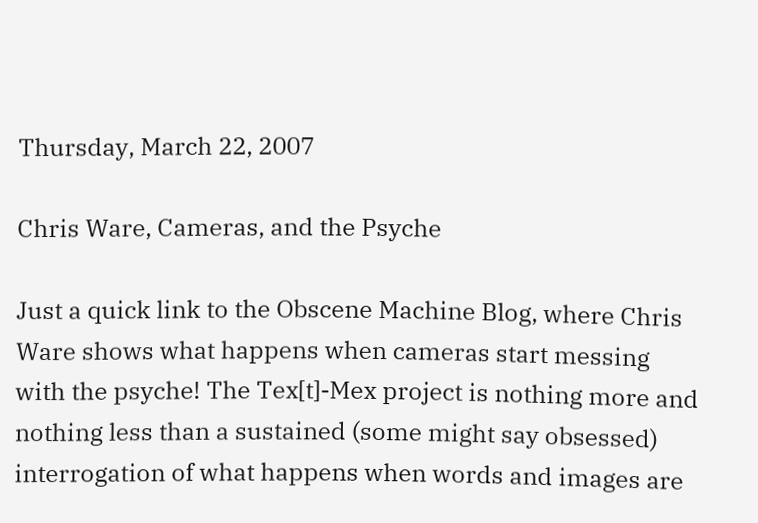Thursday, March 22, 2007

Chris Ware, Cameras, and the Psyche

Just a quick link to the Obscene Machine Blog, where Chris Ware shows what happens when cameras start messing with the psyche! The Tex[t]-Mex project is nothing more and nothing less than a sustained (some might say obsessed) interrogation of what happens when words and images are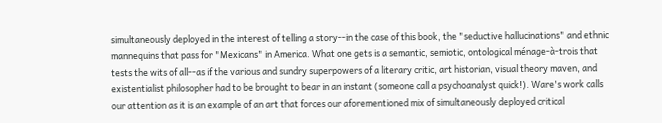simultaneously deployed in the interest of telling a story--in the case of this book, the "seductive hallucinations" and ethnic mannequins that pass for "Mexicans" in America. What one gets is a semantic, semiotic, ontological ménage-à-trois that tests the wits of all--as if the various and sundry superpowers of a literary critic, art historian, visual theory maven, and existentialist philosopher had to be brought to bear in an instant (someone call a psychoanalyst quick!). Ware's work calls our attention as it is an example of an art that forces our aforementioned mix of simultaneously deployed critical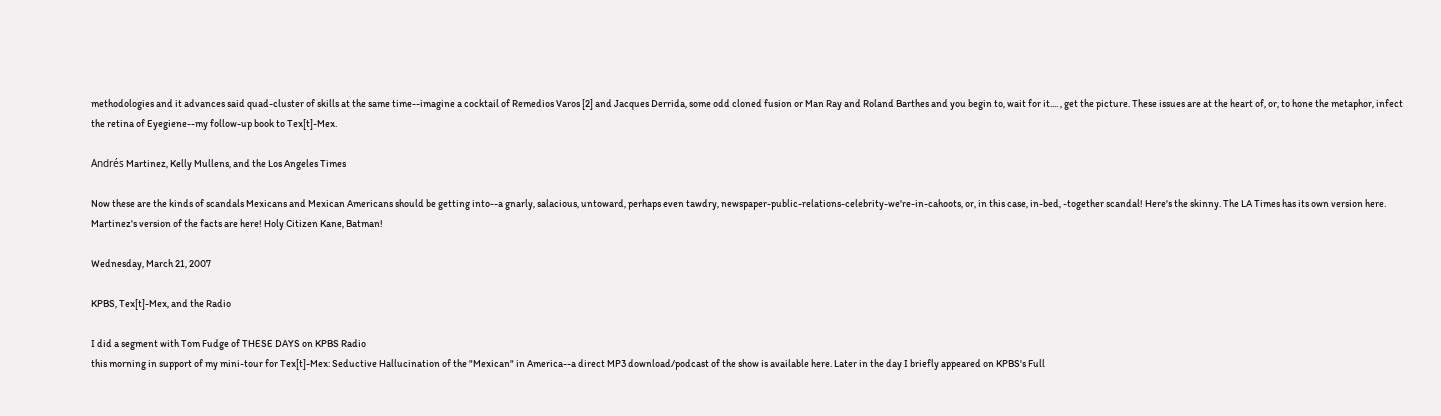methodologies and it advances said quad-cluster of skills at the same time--imagine a cocktail of Remedios Varos [2] and Jacques Derrida, some odd cloned fusion or Man Ray and Roland Barthes and you begin to, wait for it.... , get the picture. These issues are at the heart of, or, to hone the metaphor, infect the retina of Eyegiene--my follow-up book to Tex[t]-Mex.

Andrés Martinez, Kelly Mullens, and the Los Angeles Times

Now these are the kinds of scandals Mexicans and Mexican Americans should be getting into--a gnarly, salacious, untoward, perhaps even tawdry, newspaper-public-relations-celebrity-we're-in-cahoots, or, in this case, in-bed, -together scandal! Here's the skinny. The LA Times has its own version here. Martinez's version of the facts are here! Holy Citizen Kane, Batman!

Wednesday, March 21, 2007

KPBS, Tex[t]-Mex, and the Radio

I did a segment with Tom Fudge of THESE DAYS on KPBS Radio
this morning in support of my mini-tour for Tex[t]-Mex: Seductive Hallucination of the "Mexican" in America--a direct MP3 download/podcast of the show is available here. Later in the day I briefly appeared on KPBS's Full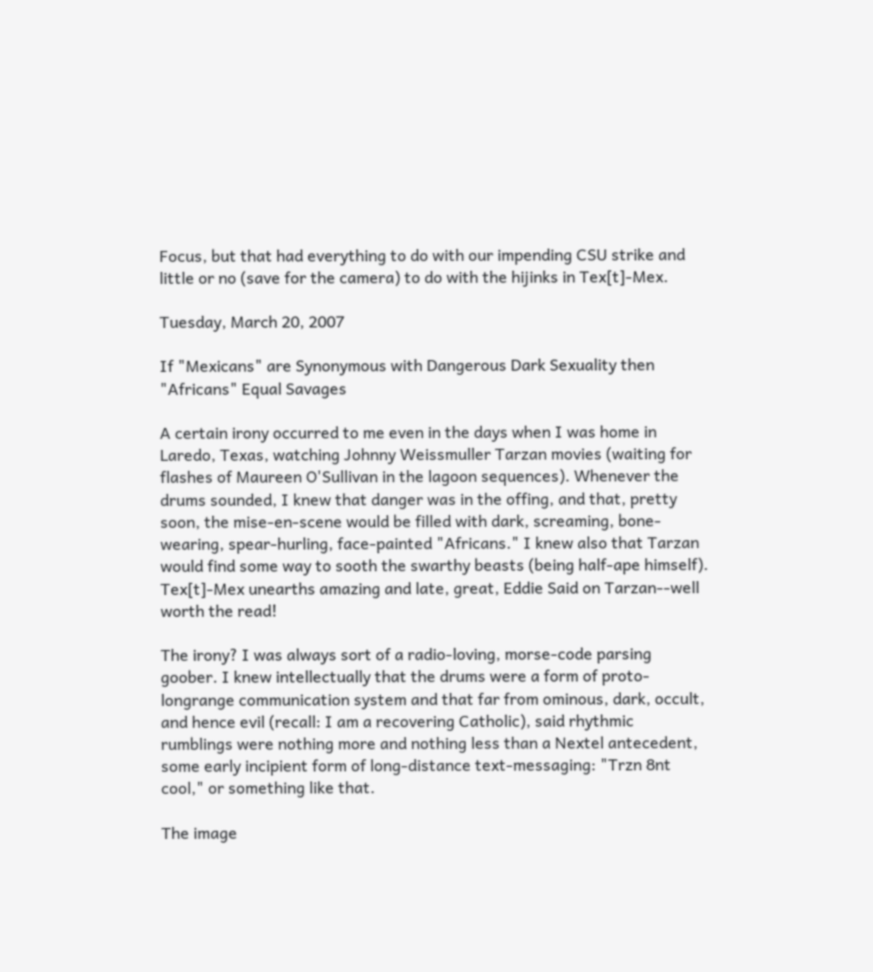Focus, but that had everything to do with our impending CSU strike and little or no (save for the camera) to do with the hijinks in Tex[t]-Mex.

Tuesday, March 20, 2007

If "Mexicans" are Synonymous with Dangerous Dark Sexuality then "Africans" Equal Savages

A certain irony occurred to me even in the days when I was home in Laredo, Texas, watching Johnny Weissmuller Tarzan movies (waiting for flashes of Maureen O'Sullivan in the lagoon sequences). Whenever the drums sounded, I knew that danger was in the offing, and that, pretty soon, the mise-en-scene would be filled with dark, screaming, bone-wearing, spear-hurling, face-painted "Africans." I knew also that Tarzan would find some way to sooth the swarthy beasts (being half-ape himself). Tex[t]-Mex unearths amazing and late, great, Eddie Said on Tarzan--well worth the read!

The irony? I was always sort of a radio-loving, morse-code parsing goober. I knew intellectually that the drums were a form of proto-longrange communication system and that far from ominous, dark, occult, and hence evil (recall: I am a recovering Catholic), said rhythmic rumblings were nothing more and nothing less than a Nextel antecedent, some early incipient form of long-distance text-messaging: "Trzn 8nt cool," or something like that.

The image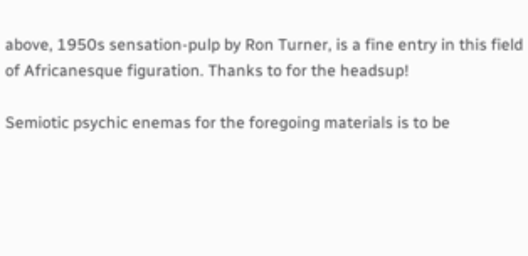above, 1950s sensation-pulp by Ron Turner, is a fine entry in this field of Africanesque figuration. Thanks to for the headsup!

Semiotic psychic enemas for the foregoing materials is to be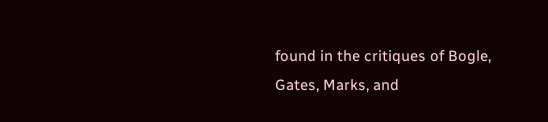found in the critiques of Bogle, Gates, Marks, and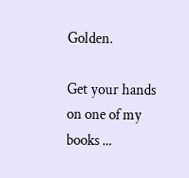Golden.

Get your hands on one of my books ...